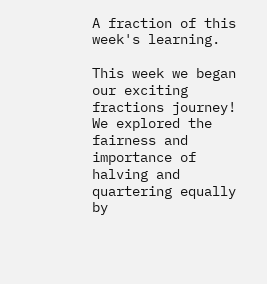A fraction of this week's learning.

This week we began our exciting fractions journey! We explored the fairness and importance of halving and quartering equally by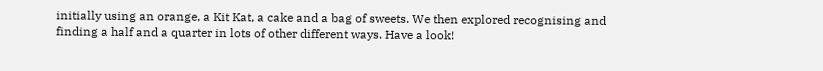initially using an orange, a Kit Kat, a cake and a bag of sweets. We then explored recognising and finding a half and a quarter in lots of other different ways. Have a look!